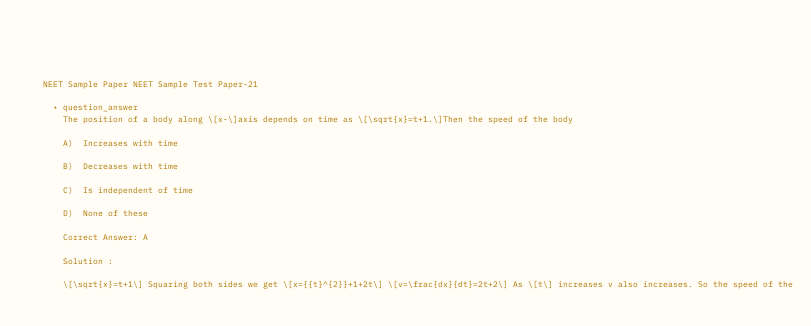NEET Sample Paper NEET Sample Test Paper-21

  • question_answer
    The position of a body along \[x-\]axis depends on time as \[\sqrt{x}=t+1.\]Then the speed of the body

    A)  Increases with time

    B)  Decreases with time

    C)  Is independent of time

    D)  None of these

    Correct Answer: A

    Solution :

    \[\sqrt{x}=t+1\] Squaring both sides we get \[x={{t}^{2}}+1+2t\] \[v=\frac{dx}{dt}=2t+2\] As \[t\] increases v also increases. So the speed of the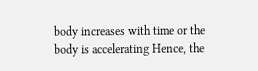body increases with time or the body is accelerating Hence, the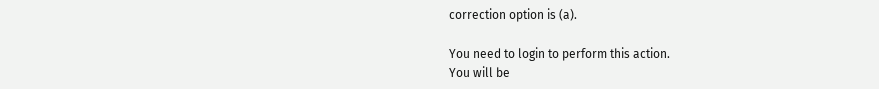correction option is (a).

You need to login to perform this action.
You will be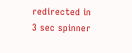redirected in 3 sec spinner